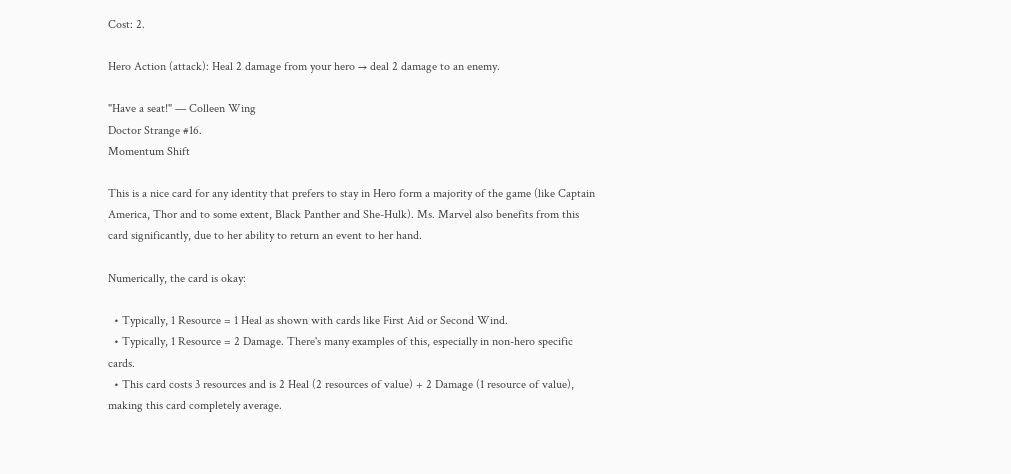Cost: 2.

Hero Action (attack): Heal 2 damage from your hero → deal 2 damage to an enemy.

"Have a seat!" — Colleen Wing
Doctor Strange #16.
Momentum Shift

This is a nice card for any identity that prefers to stay in Hero form a majority of the game (like Captain America, Thor and to some extent, Black Panther and She-Hulk). Ms. Marvel also benefits from this card significantly, due to her ability to return an event to her hand.

Numerically, the card is okay:

  • Typically, 1 Resource = 1 Heal as shown with cards like First Aid or Second Wind.
  • Typically, 1 Resource = 2 Damage. There's many examples of this, especially in non-hero specific cards.
  • This card costs 3 resources and is 2 Heal (2 resources of value) + 2 Damage (1 resource of value), making this card completely average.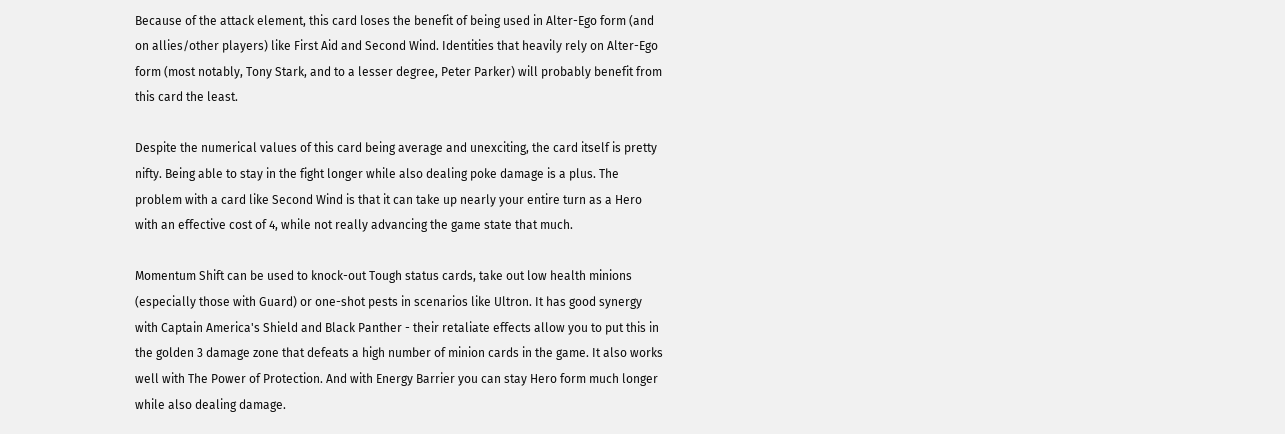Because of the attack element, this card loses the benefit of being used in Alter-Ego form (and on allies/other players) like First Aid and Second Wind. Identities that heavily rely on Alter-Ego form (most notably, Tony Stark, and to a lesser degree, Peter Parker) will probably benefit from this card the least.

Despite the numerical values of this card being average and unexciting, the card itself is pretty nifty. Being able to stay in the fight longer while also dealing poke damage is a plus. The problem with a card like Second Wind is that it can take up nearly your entire turn as a Hero with an effective cost of 4, while not really advancing the game state that much.

Momentum Shift can be used to knock-out Tough status cards, take out low health minions (especially those with Guard) or one-shot pests in scenarios like Ultron. It has good synergy with Captain America's Shield and Black Panther - their retaliate effects allow you to put this in the golden 3 damage zone that defeats a high number of minion cards in the game. It also works well with The Power of Protection. And with Energy Barrier you can stay Hero form much longer while also dealing damage.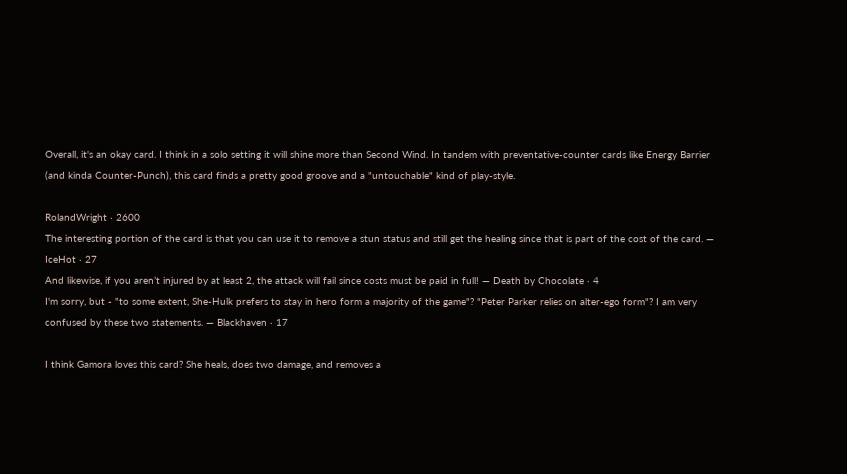Overall, it's an okay card. I think in a solo setting it will shine more than Second Wind. In tandem with preventative-counter cards like Energy Barrier (and kinda Counter-Punch), this card finds a pretty good groove and a "untouchable" kind of play-style.

RolandWright · 2600
The interesting portion of the card is that you can use it to remove a stun status and still get the healing since that is part of the cost of the card. — IceHot · 27
And likewise, if you aren’t injured by at least 2, the attack will fail since costs must be paid in full! — Death by Chocolate · 4
I'm sorry, but - "to some extent, She-Hulk prefers to stay in hero form a majority of the game"? "Peter Parker relies on alter-ego form"? I am very confused by these two statements. — Blackhaven · 17

I think Gamora loves this card? She heals, does two damage, and removes a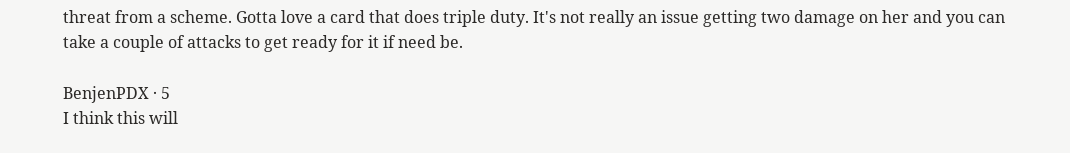threat from a scheme. Gotta love a card that does triple duty. It's not really an issue getting two damage on her and you can take a couple of attacks to get ready for it if need be.

BenjenPDX · 5
I think this will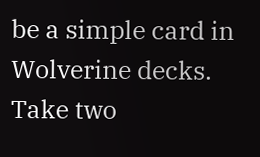be a simple card in Wolverine decks. Take two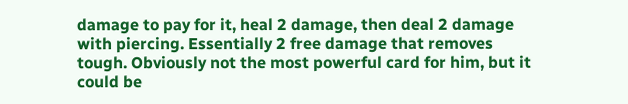damage to pay for it, heal 2 damage, then deal 2 damage with piercing. Essentially 2 free damage that removes tough. Obviously not the most powerful card for him, but it could be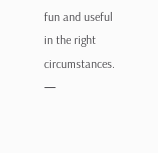fun and useful in the right circumstances. —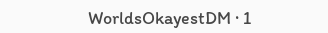WorldsOkayestDM · 1